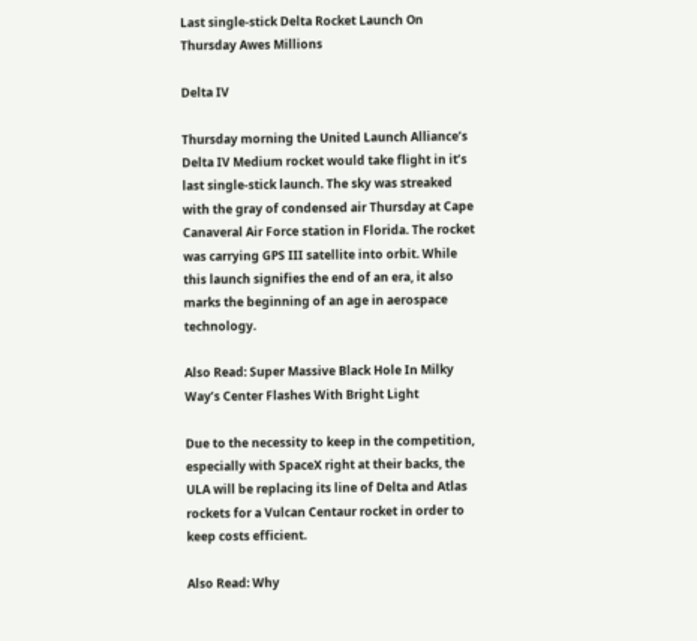Last single-stick Delta Rocket Launch On Thursday Awes Millions

Delta IV

Thursday morning the United Launch Alliance’s Delta IV Medium rocket would take flight in it’s last single-stick launch. The sky was streaked with the gray of condensed air Thursday at Cape Canaveral Air Force station in Florida. The rocket was carrying GPS III satellite into orbit. While this launch signifies the end of an era, it also marks the beginning of an age in aerospace technology.

Also Read: Super Massive Black Hole In Milky Way’s Center Flashes With Bright Light

Due to the necessity to keep in the competition, especially with SpaceX right at their backs, the ULA will be replacing its line of Delta and Atlas rockets for a Vulcan Centaur rocket in order to keep costs efficient.

Also Read: Why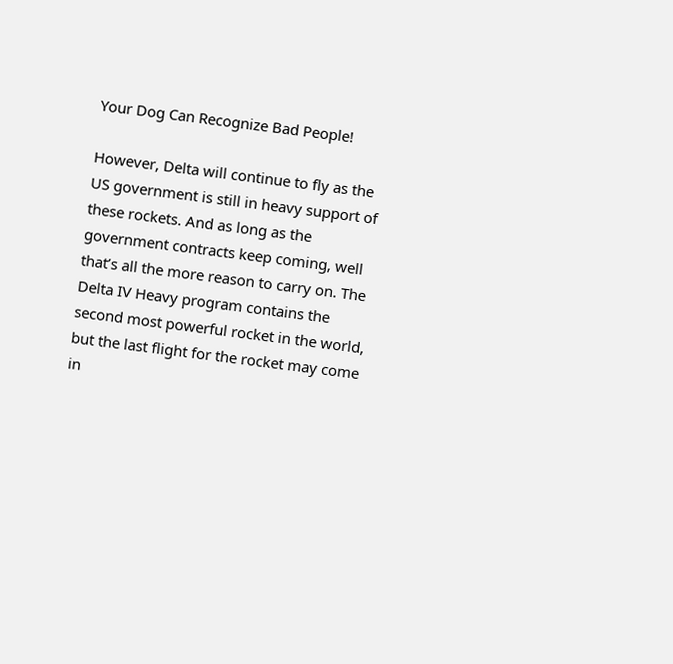Your Dog Can Recognize Bad People!

However, Delta will continue to fly as the US government is still in heavy support of these rockets. And as long as the government contracts keep coming, well that’s all the more reason to carry on. The Delta IV Heavy program contains the second most powerful rocket in the world, but the last flight for the rocket may come in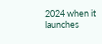2024 when it launches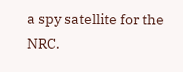a spy satellite for the NRC.